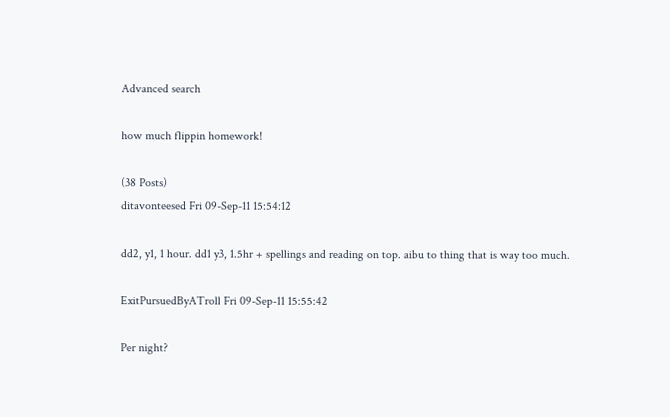Advanced search

how much flippin homework!

(38 Posts)
ditavonteesed Fri 09-Sep-11 15:54:12

dd2, y1, 1 hour. dd1 y3, 1.5hr + spellings and reading on top. aibu to thing that is way too much.

ExitPursuedByATroll Fri 09-Sep-11 15:55:42

Per night?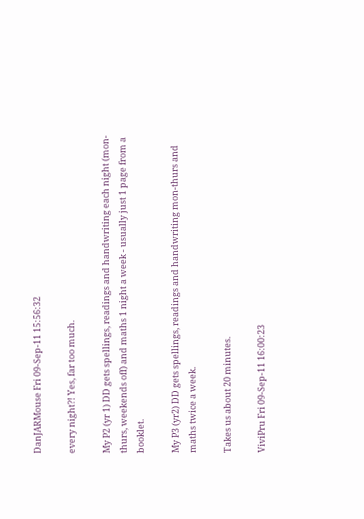DanJARMouse Fri 09-Sep-11 15:56:32

every night?! Yes, far too much.

My P2 (yr 1) DD gets spellings, readings and handwriting each night (mon-thurs, weekends off) and maths 1 night a week - usually just 1 page from a booklet.

My P3 (yr2) DD gets spellings, readings and handwriting mon-thurs and maths twice a week.

Takes us about 20 minutes.

ViviPru Fri 09-Sep-11 16:00:23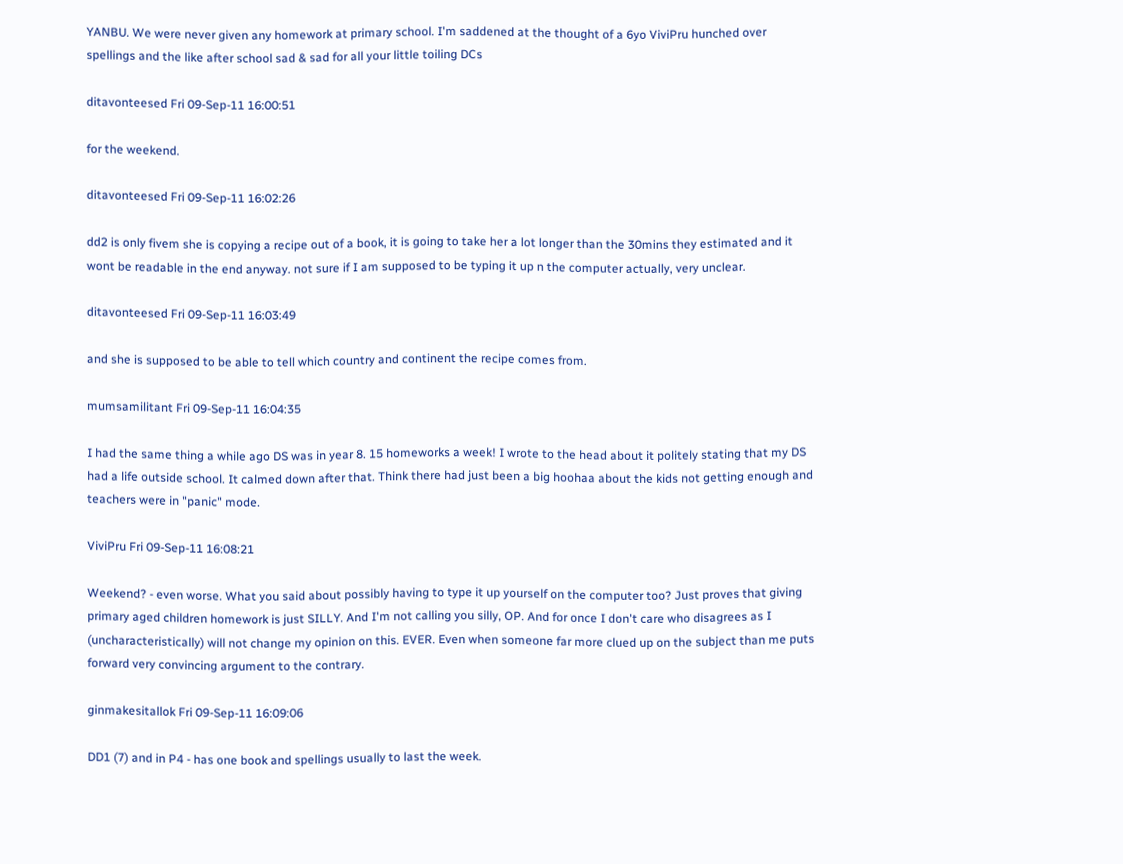YANBU. We were never given any homework at primary school. I'm saddened at the thought of a 6yo ViviPru hunched over spellings and the like after school sad & sad for all your little toiling DCs

ditavonteesed Fri 09-Sep-11 16:00:51

for the weekend.

ditavonteesed Fri 09-Sep-11 16:02:26

dd2 is only fivem she is copying a recipe out of a book, it is going to take her a lot longer than the 30mins they estimated and it wont be readable in the end anyway. not sure if I am supposed to be typing it up n the computer actually, very unclear.

ditavonteesed Fri 09-Sep-11 16:03:49

and she is supposed to be able to tell which country and continent the recipe comes from.

mumsamilitant Fri 09-Sep-11 16:04:35

I had the same thing a while ago DS was in year 8. 15 homeworks a week! I wrote to the head about it politely stating that my DS had a life outside school. It calmed down after that. Think there had just been a big hoohaa about the kids not getting enough and teachers were in "panic" mode.

ViviPru Fri 09-Sep-11 16:08:21

Weekend? - even worse. What you said about possibly having to type it up yourself on the computer too? Just proves that giving primary aged children homework is just SILLY. And I'm not calling you silly, OP. And for once I don't care who disagrees as I (uncharacteristically) will not change my opinion on this. EVER. Even when someone far more clued up on the subject than me puts forward very convincing argument to the contrary.

ginmakesitallok Fri 09-Sep-11 16:09:06

DD1 (7) and in P4 - has one book and spellings usually to last the week.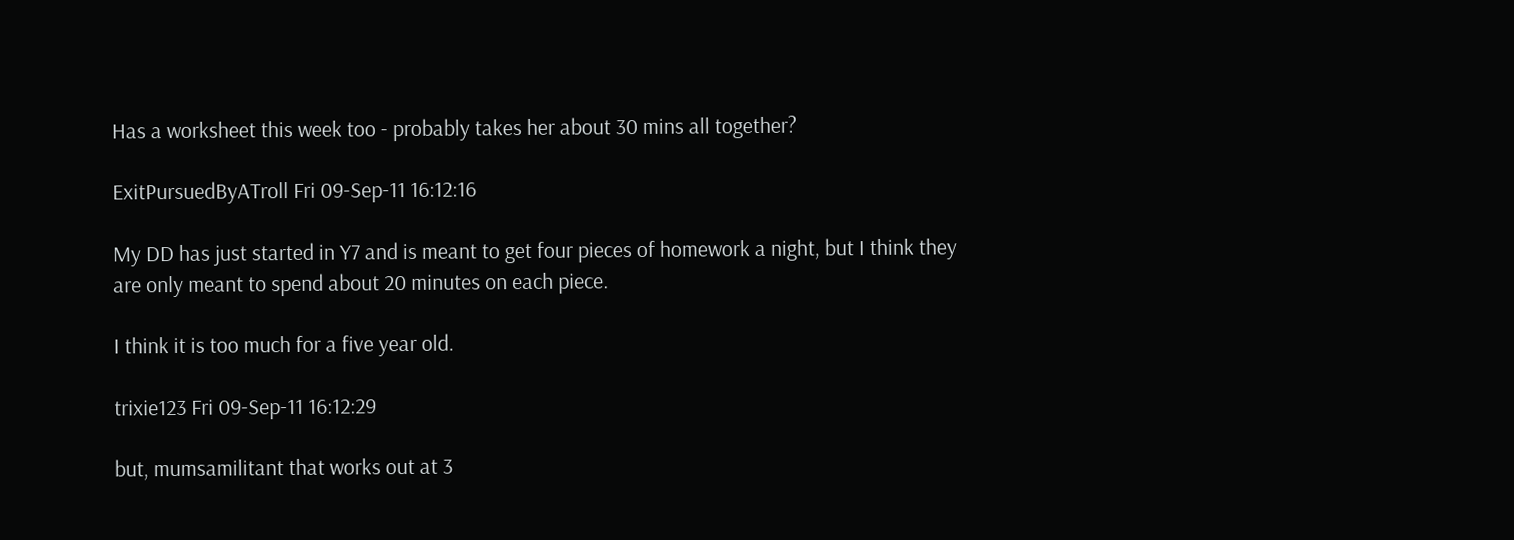Has a worksheet this week too - probably takes her about 30 mins all together?

ExitPursuedByATroll Fri 09-Sep-11 16:12:16

My DD has just started in Y7 and is meant to get four pieces of homework a night, but I think they are only meant to spend about 20 minutes on each piece.

I think it is too much for a five year old.

trixie123 Fri 09-Sep-11 16:12:29

but, mumsamilitant that works out at 3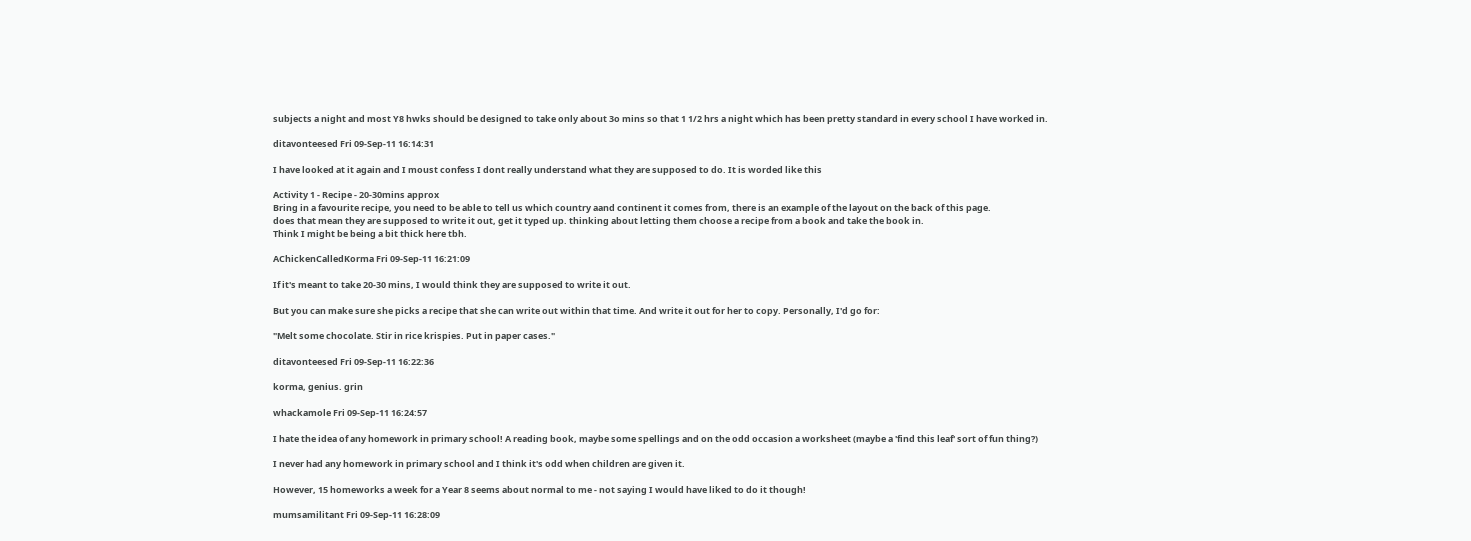subjects a night and most Y8 hwks should be designed to take only about 3o mins so that 1 1/2 hrs a night which has been pretty standard in every school I have worked in.

ditavonteesed Fri 09-Sep-11 16:14:31

I have looked at it again and I moust confess I dont really understand what they are supposed to do. It is worded like this

Activity 1 - Recipe - 20-30mins approx
Bring in a favourite recipe, you need to be able to tell us which country aand continent it comes from, there is an example of the layout on the back of this page.
does that mean they are supposed to write it out, get it typed up. thinking about letting them choose a recipe from a book and take the book in.
Think I might be being a bit thick here tbh.

AChickenCalledKorma Fri 09-Sep-11 16:21:09

If it's meant to take 20-30 mins, I would think they are supposed to write it out.

But you can make sure she picks a recipe that she can write out within that time. And write it out for her to copy. Personally, I'd go for:

"Melt some chocolate. Stir in rice krispies. Put in paper cases."

ditavonteesed Fri 09-Sep-11 16:22:36

korma, genius. grin

whackamole Fri 09-Sep-11 16:24:57

I hate the idea of any homework in primary school! A reading book, maybe some spellings and on the odd occasion a worksheet (maybe a 'find this leaf' sort of fun thing?)

I never had any homework in primary school and I think it's odd when children are given it.

However, 15 homeworks a week for a Year 8 seems about normal to me - not saying I would have liked to do it though!

mumsamilitant Fri 09-Sep-11 16:28:09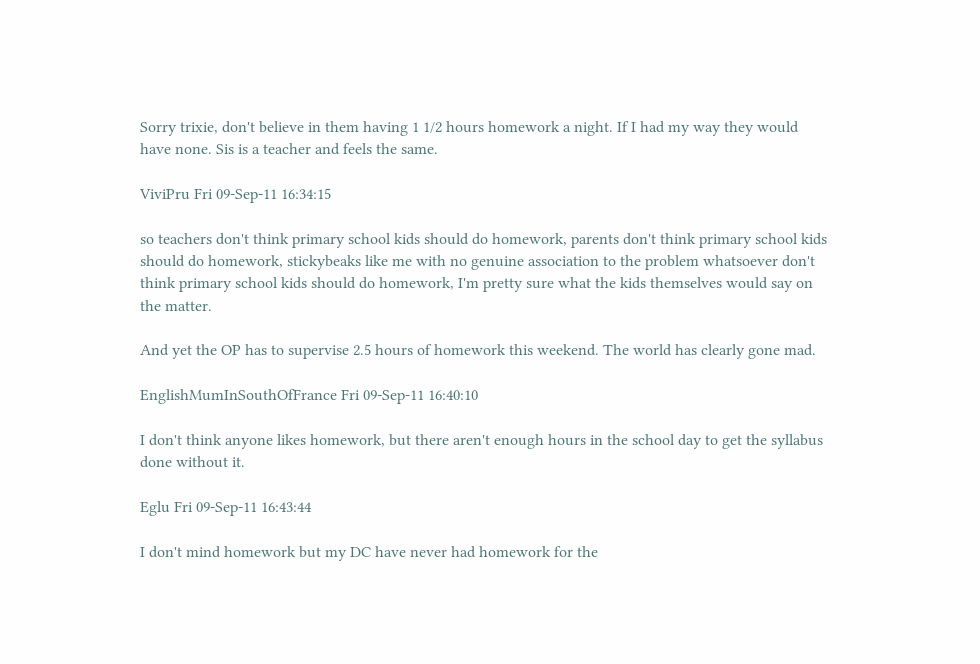Sorry trixie, don't believe in them having 1 1/2 hours homework a night. If I had my way they would have none. Sis is a teacher and feels the same.

ViviPru Fri 09-Sep-11 16:34:15

so teachers don't think primary school kids should do homework, parents don't think primary school kids should do homework, stickybeaks like me with no genuine association to the problem whatsoever don't think primary school kids should do homework, I'm pretty sure what the kids themselves would say on the matter.

And yet the OP has to supervise 2.5 hours of homework this weekend. The world has clearly gone mad.

EnglishMumInSouthOfFrance Fri 09-Sep-11 16:40:10

I don't think anyone likes homework, but there aren't enough hours in the school day to get the syllabus done without it.

Eglu Fri 09-Sep-11 16:43:44

I don't mind homework but my DC have never had homework for the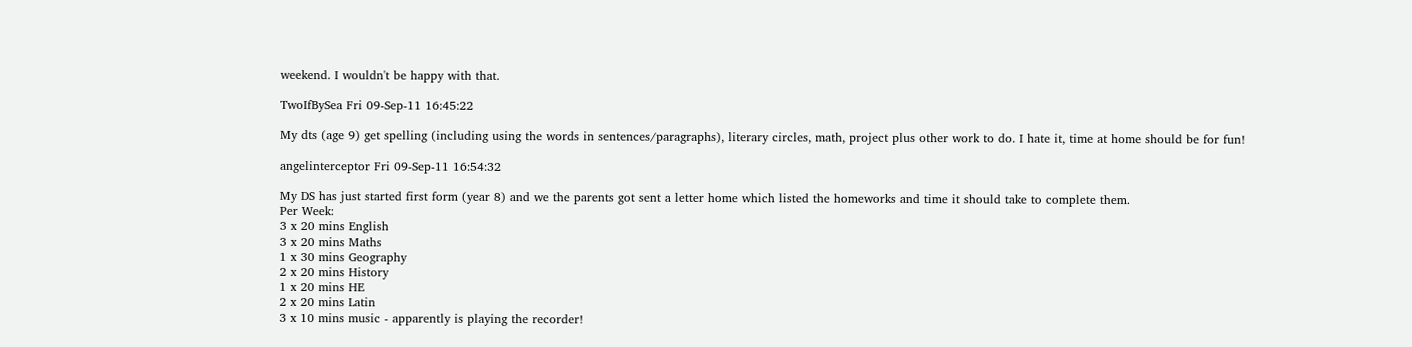weekend. I wouldn't be happy with that.

TwoIfBySea Fri 09-Sep-11 16:45:22

My dts (age 9) get spelling (including using the words in sentences/paragraphs), literary circles, math, project plus other work to do. I hate it, time at home should be for fun!

angelinterceptor Fri 09-Sep-11 16:54:32

My DS has just started first form (year 8) and we the parents got sent a letter home which listed the homeworks and time it should take to complete them.
Per Week:
3 x 20 mins English
3 x 20 mins Maths
1 x 30 mins Geography
2 x 20 mins History
1 x 20 mins HE
2 x 20 mins Latin
3 x 10 mins music - apparently is playing the recorder!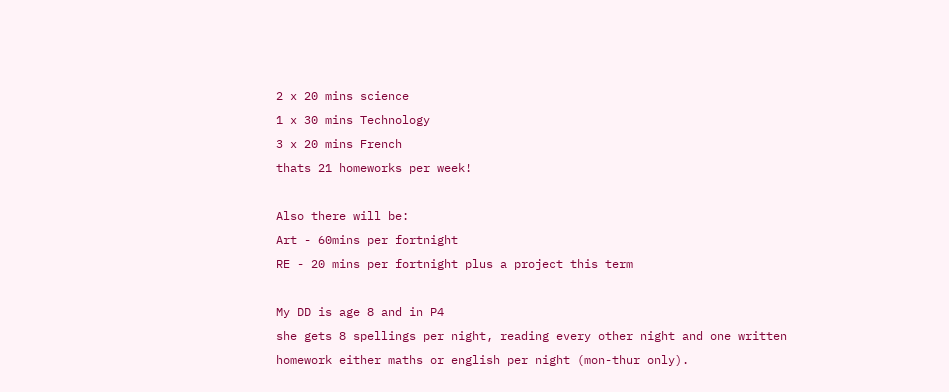2 x 20 mins science
1 x 30 mins Technology
3 x 20 mins French
thats 21 homeworks per week!

Also there will be:
Art - 60mins per fortnight
RE - 20 mins per fortnight plus a project this term

My DD is age 8 and in P4
she gets 8 spellings per night, reading every other night and one written homework either maths or english per night (mon-thur only).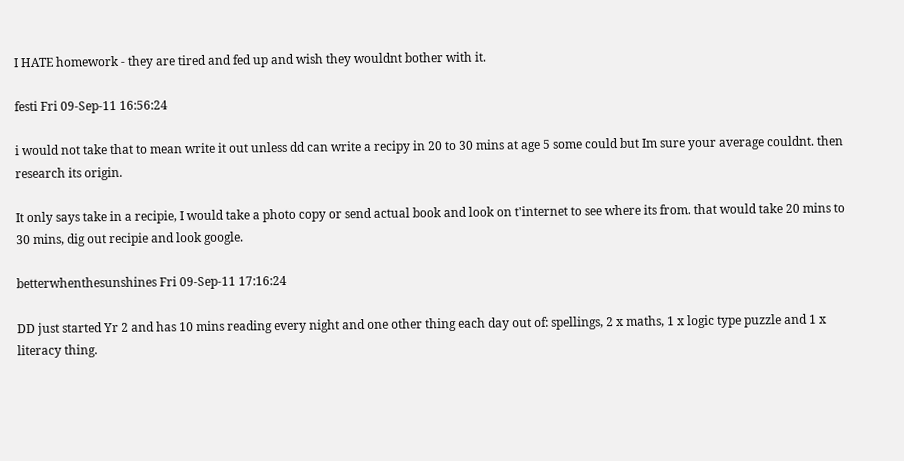I HATE homework - they are tired and fed up and wish they wouldnt bother with it.

festi Fri 09-Sep-11 16:56:24

i would not take that to mean write it out unless dd can write a recipy in 20 to 30 mins at age 5 some could but Im sure your average couldnt. then research its origin.

It only says take in a recipie, I would take a photo copy or send actual book and look on t'internet to see where its from. that would take 20 mins to 30 mins, dig out recipie and look google.

betterwhenthesunshines Fri 09-Sep-11 17:16:24

DD just started Yr 2 and has 10 mins reading every night and one other thing each day out of: spellings, 2 x maths, 1 x logic type puzzle and 1 x literacy thing.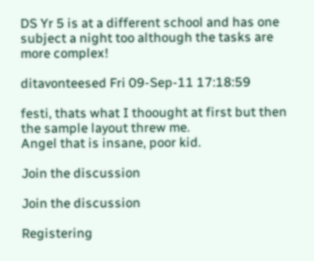DS Yr 5 is at a different school and has one subject a night too although the tasks are more complex!

ditavonteesed Fri 09-Sep-11 17:18:59

festi, thats what I thoought at first but then the sample layout threw me.
Angel that is insane, poor kid.

Join the discussion

Join the discussion

Registering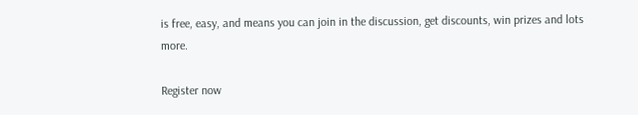is free, easy, and means you can join in the discussion, get discounts, win prizes and lots more.

Register now